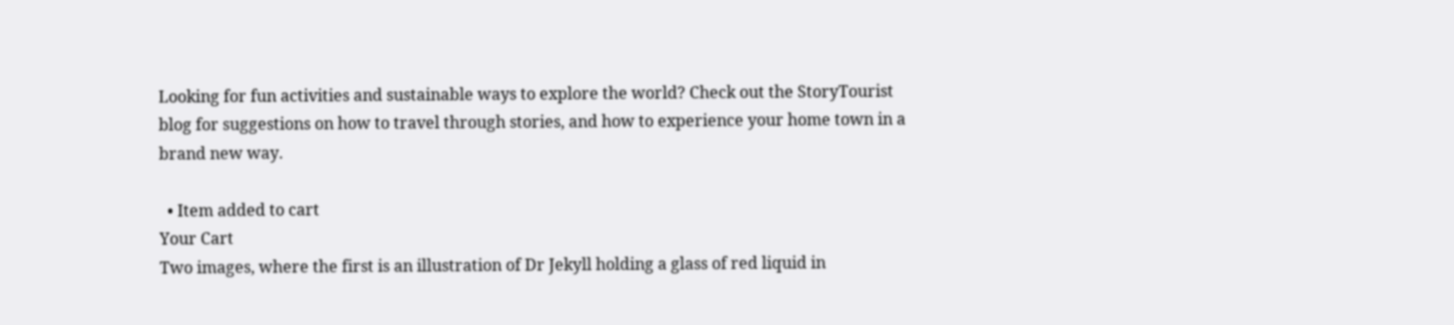Looking for fun activities and sustainable ways to explore the world? Check out the StoryTourist blog for suggestions on how to travel through stories, and how to experience your home town in a brand new way.

  • Item added to cart
Your Cart
Two images, where the first is an illustration of Dr Jekyll holding a glass of red liquid in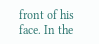front of his face. In the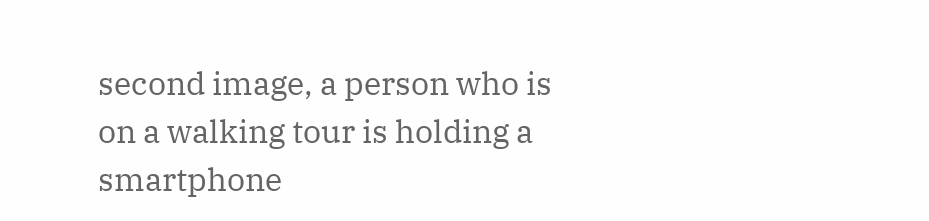second image, a person who is on a walking tour is holding a smartphone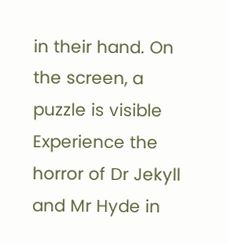in their hand. On the screen, a puzzle is visible
Experience the horror of Dr Jekyll and Mr Hyde in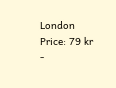London
Price: 79 kr
-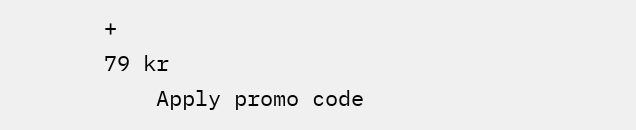+
79 kr
    Apply promo code